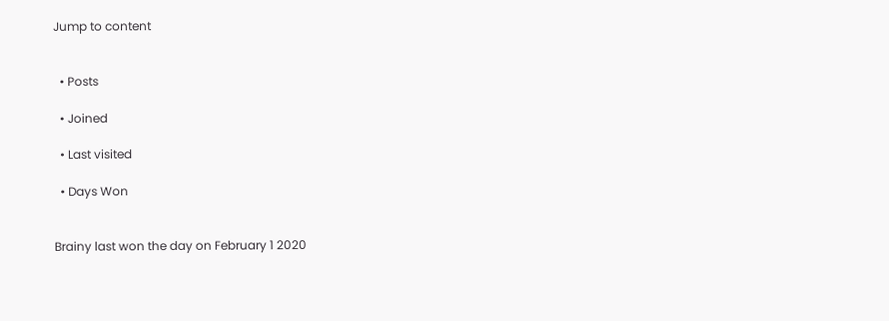Jump to content


  • Posts

  • Joined

  • Last visited

  • Days Won


Brainy last won the day on February 1 2020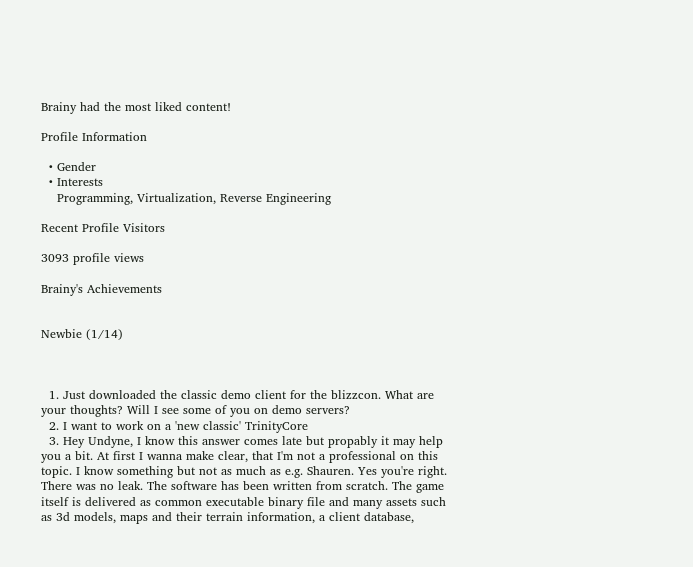Brainy had the most liked content!

Profile Information

  • Gender
  • Interests
    Programming, Virtualization, Reverse Engineering

Recent Profile Visitors

3093 profile views

Brainy's Achievements


Newbie (1/14)



  1. Just downloaded the classic demo client for the blizzcon. What are your thoughts? Will I see some of you on demo servers?
  2. I want to work on a 'new classic' TrinityCore
  3. Hey Undyne, I know this answer comes late but propably it may help you a bit. At first I wanna make clear, that I'm not a professional on this topic. I know something but not as much as e.g. Shauren. Yes you're right. There was no leak. The software has been written from scratch. The game itself is delivered as common executable binary file and many assets such as 3d models, maps and their terrain information, a client database,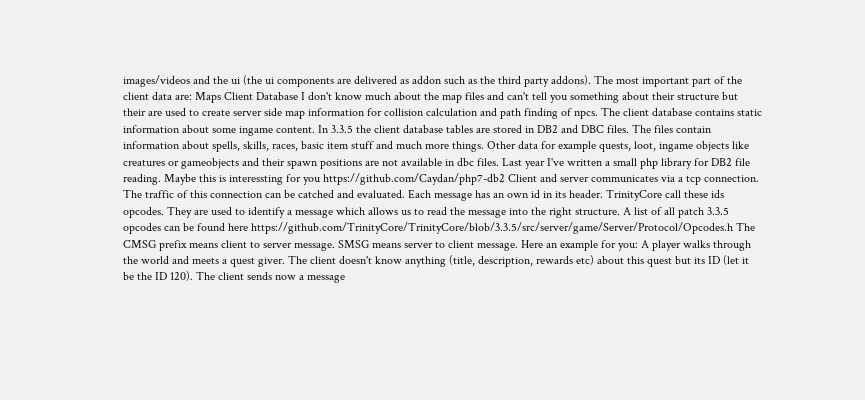images/videos and the ui (the ui components are delivered as addon such as the third party addons). The most important part of the client data are: Maps Client Database I don't know much about the map files and can't tell you something about their structure but their are used to create server side map information for collision calculation and path finding of npcs. The client database contains static information about some ingame content. In 3.3.5 the client database tables are stored in DB2 and DBC files. The files contain information about spells, skills, races, basic item stuff and much more things. Other data for example quests, loot, ingame objects like creatures or gameobjects and their spawn positions are not available in dbc files. Last year I've written a small php library for DB2 file reading. Maybe this is interessting for you https://github.com/Caydan/php7-db2 Client and server communicates via a tcp connection. The traffic of this connection can be catched and evaluated. Each message has an own id in its header. TrinityCore call these ids opcodes. They are used to identify a message which allows us to read the message into the right structure. A list of all patch 3.3.5 opcodes can be found here https://github.com/TrinityCore/TrinityCore/blob/3.3.5/src/server/game/Server/Protocol/Opcodes.h The CMSG prefix means client to server message. SMSG means server to client message. Here an example for you: A player walks through the world and meets a quest giver. The client doesn't know anything (title, description, rewards etc) about this quest but its ID (let it be the ID 120). The client sends now a message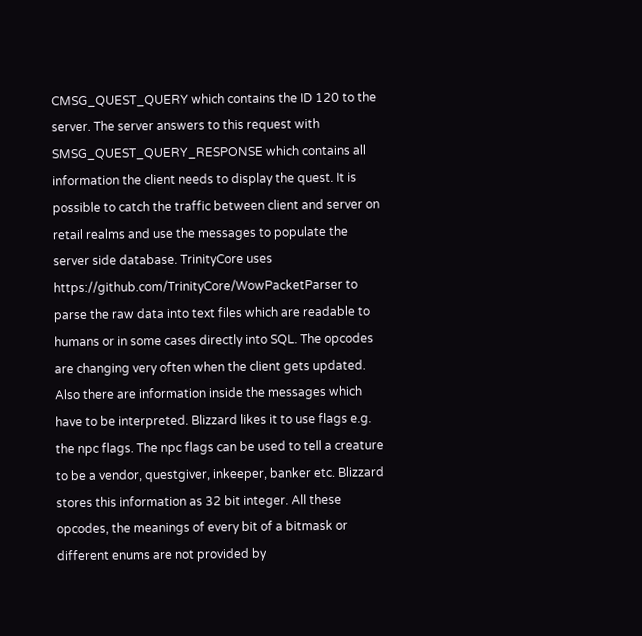CMSG_QUEST_QUERY which contains the ID 120 to the server. The server answers to this request with SMSG_QUEST_QUERY_RESPONSE which contains all information the client needs to display the quest. It is possible to catch the traffic between client and server on retail realms and use the messages to populate the server side database. TrinityCore uses https://github.com/TrinityCore/WowPacketParser to parse the raw data into text files which are readable to humans or in some cases directly into SQL. The opcodes are changing very often when the client gets updated. Also there are information inside the messages which have to be interpreted. Blizzard likes it to use flags e.g. the npc flags. The npc flags can be used to tell a creature to be a vendor, questgiver, inkeeper, banker etc. Blizzard stores this information as 32 bit integer. All these opcodes, the meanings of every bit of a bitmask or different enums are not provided by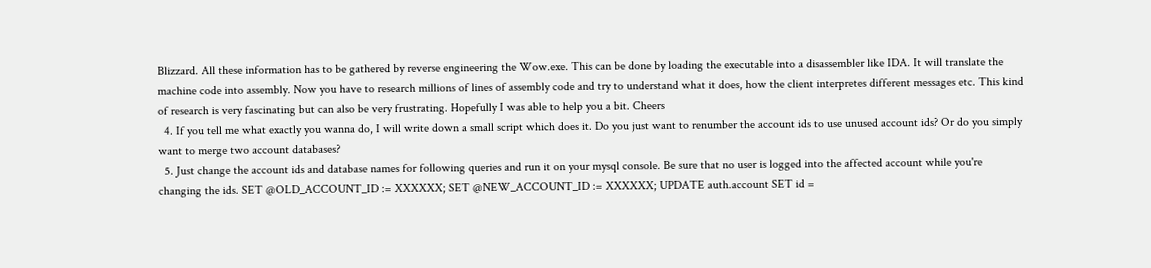Blizzard. All these information has to be gathered by reverse engineering the Wow.exe. This can be done by loading the executable into a disassembler like IDA. It will translate the machine code into assembly. Now you have to research millions of lines of assembly code and try to understand what it does, how the client interpretes different messages etc. This kind of research is very fascinating but can also be very frustrating. Hopefully I was able to help you a bit. Cheers
  4. If you tell me what exactly you wanna do, I will write down a small script which does it. Do you just want to renumber the account ids to use unused account ids? Or do you simply want to merge two account databases?
  5. Just change the account ids and database names for following queries and run it on your mysql console. Be sure that no user is logged into the affected account while you're changing the ids. SET @OLD_ACCOUNT_ID := XXXXXX; SET @NEW_ACCOUNT_ID := XXXXXX; UPDATE auth.account SET id =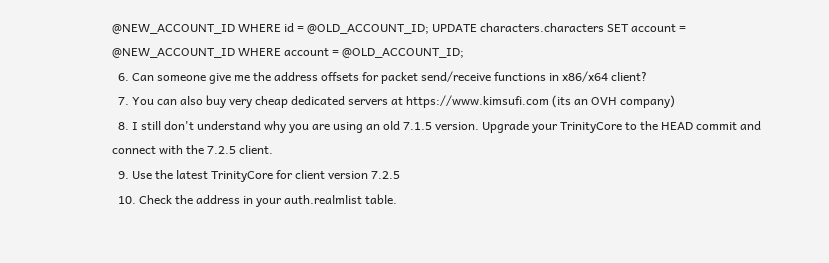@NEW_ACCOUNT_ID WHERE id = @OLD_ACCOUNT_ID; UPDATE characters.characters SET account = @NEW_ACCOUNT_ID WHERE account = @OLD_ACCOUNT_ID;
  6. Can someone give me the address offsets for packet send/receive functions in x86/x64 client?
  7. You can also buy very cheap dedicated servers at https://www.kimsufi.com (its an OVH company)
  8. I still don't understand why you are using an old 7.1.5 version. Upgrade your TrinityCore to the HEAD commit and connect with the 7.2.5 client.
  9. Use the latest TrinityCore for client version 7.2.5
  10. Check the address in your auth.realmlist table.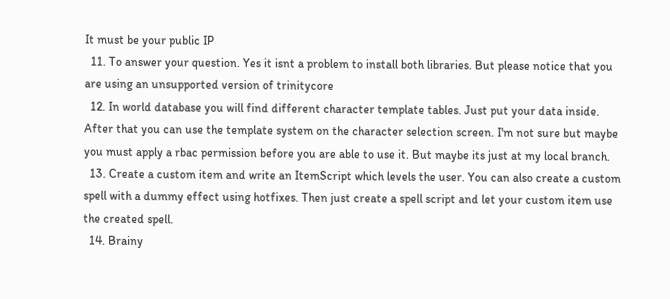It must be your public IP
  11. To answer your question. Yes it isnt a problem to install both libraries. But please notice that you are using an unsupported version of trinitycore
  12. In world database you will find different character template tables. Just put your data inside. After that you can use the template system on the character selection screen. I'm not sure but maybe you must apply a rbac permission before you are able to use it. But maybe its just at my local branch.
  13. Create a custom item and write an ItemScript which levels the user. You can also create a custom spell with a dummy effect using hotfixes. Then just create a spell script and let your custom item use the created spell.
  14. Brainy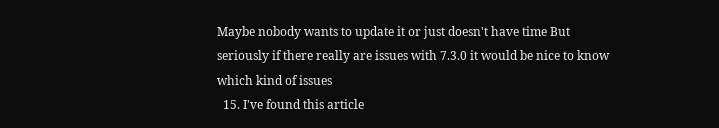Maybe nobody wants to update it or just doesn't have time But seriously if there really are issues with 7.3.0 it would be nice to know which kind of issues
  15. I've found this article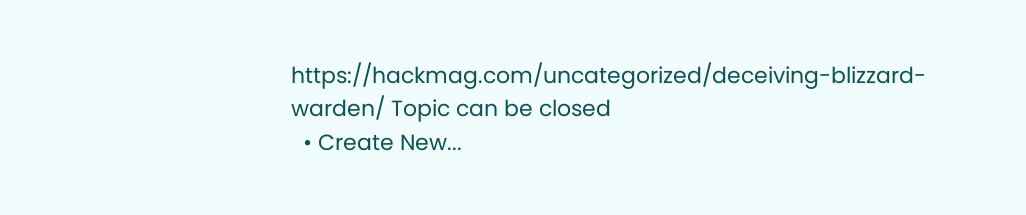https://hackmag.com/uncategorized/deceiving-blizzard-warden/ Topic can be closed
  • Create New...